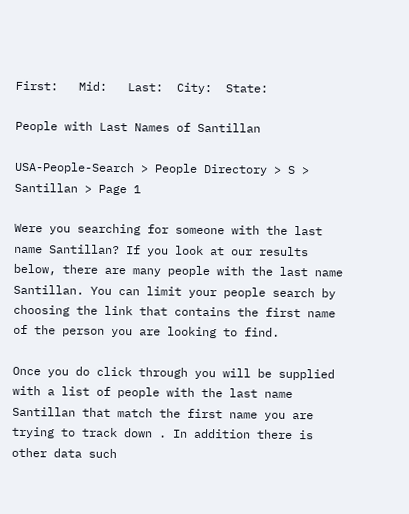First:   Mid:   Last:  City:  State:

People with Last Names of Santillan

USA-People-Search > People Directory > S > Santillan > Page 1

Were you searching for someone with the last name Santillan? If you look at our results below, there are many people with the last name Santillan. You can limit your people search by choosing the link that contains the first name of the person you are looking to find.

Once you do click through you will be supplied with a list of people with the last name Santillan that match the first name you are trying to track down . In addition there is other data such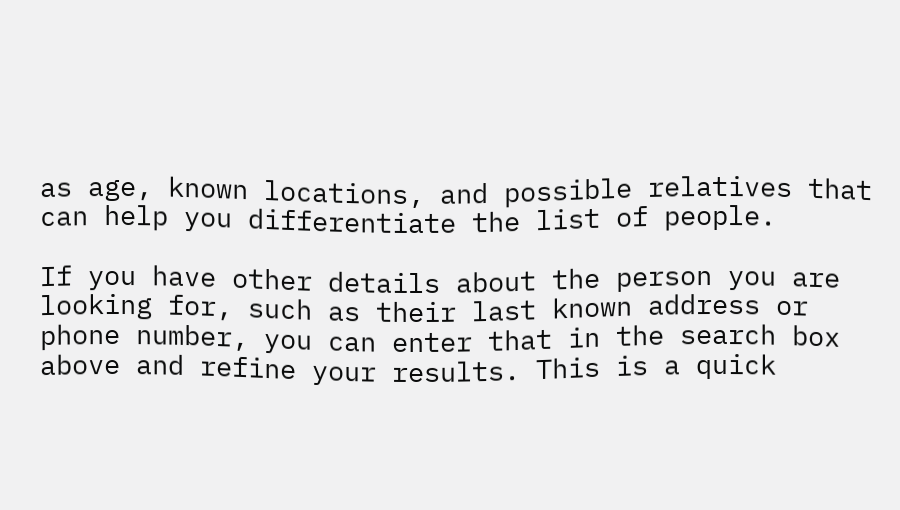as age, known locations, and possible relatives that can help you differentiate the list of people.

If you have other details about the person you are looking for, such as their last known address or phone number, you can enter that in the search box above and refine your results. This is a quick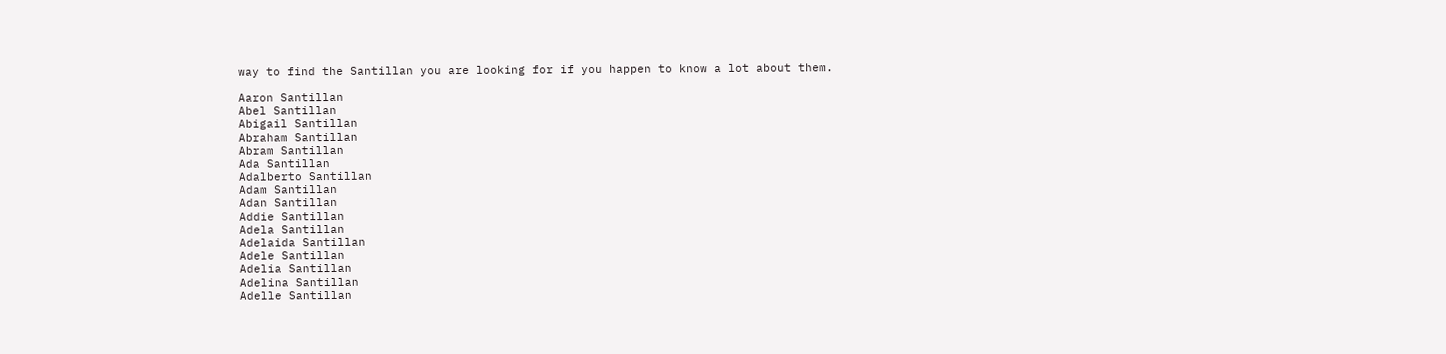way to find the Santillan you are looking for if you happen to know a lot about them.

Aaron Santillan
Abel Santillan
Abigail Santillan
Abraham Santillan
Abram Santillan
Ada Santillan
Adalberto Santillan
Adam Santillan
Adan Santillan
Addie Santillan
Adela Santillan
Adelaida Santillan
Adele Santillan
Adelia Santillan
Adelina Santillan
Adelle Santillan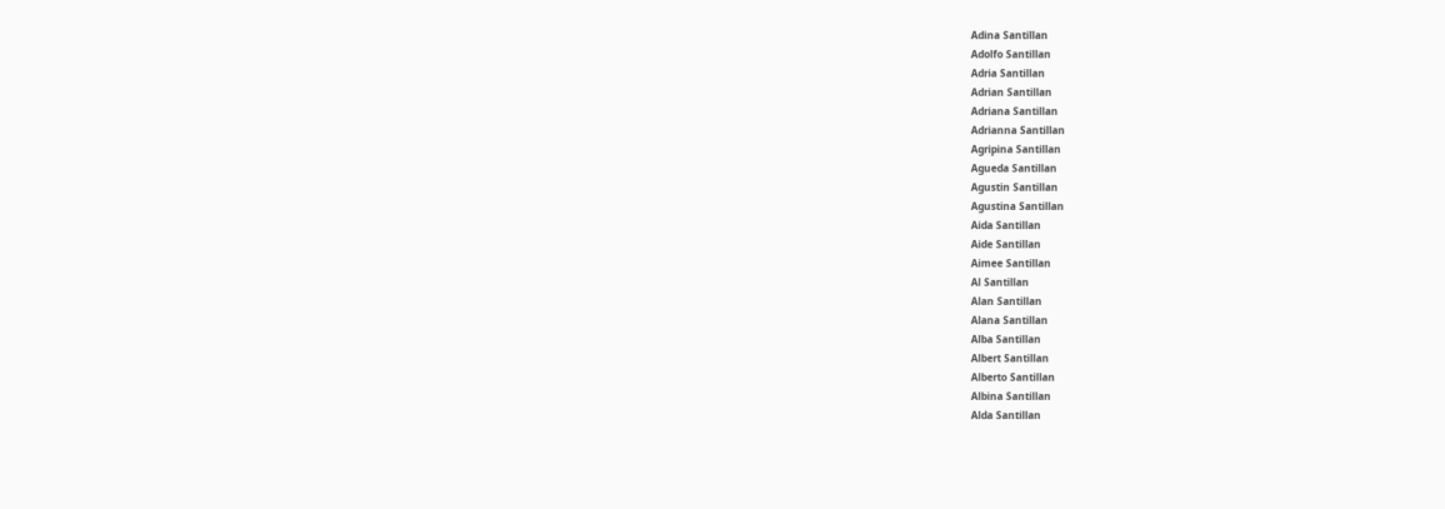Adina Santillan
Adolfo Santillan
Adria Santillan
Adrian Santillan
Adriana Santillan
Adrianna Santillan
Agripina Santillan
Agueda Santillan
Agustin Santillan
Agustina Santillan
Aida Santillan
Aide Santillan
Aimee Santillan
Al Santillan
Alan Santillan
Alana Santillan
Alba Santillan
Albert Santillan
Alberto Santillan
Albina Santillan
Alda Santillan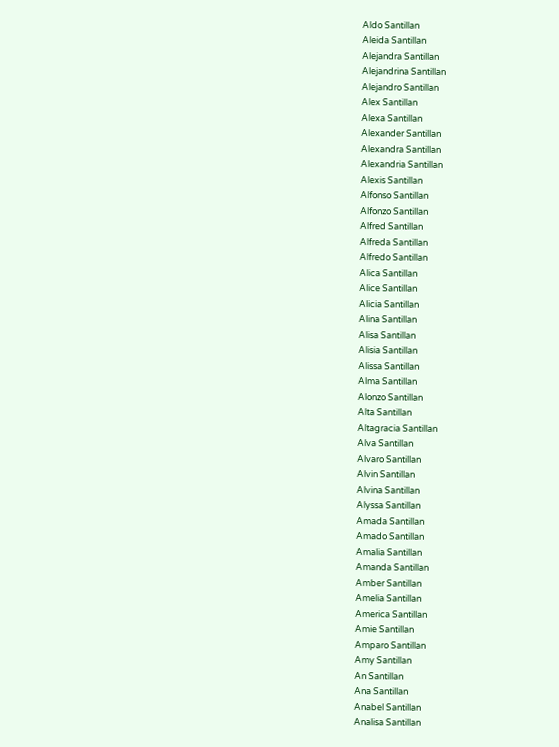Aldo Santillan
Aleida Santillan
Alejandra Santillan
Alejandrina Santillan
Alejandro Santillan
Alex Santillan
Alexa Santillan
Alexander Santillan
Alexandra Santillan
Alexandria Santillan
Alexis Santillan
Alfonso Santillan
Alfonzo Santillan
Alfred Santillan
Alfreda Santillan
Alfredo Santillan
Alica Santillan
Alice Santillan
Alicia Santillan
Alina Santillan
Alisa Santillan
Alisia Santillan
Alissa Santillan
Alma Santillan
Alonzo Santillan
Alta Santillan
Altagracia Santillan
Alva Santillan
Alvaro Santillan
Alvin Santillan
Alvina Santillan
Alyssa Santillan
Amada Santillan
Amado Santillan
Amalia Santillan
Amanda Santillan
Amber Santillan
Amelia Santillan
America Santillan
Amie Santillan
Amparo Santillan
Amy Santillan
An Santillan
Ana Santillan
Anabel Santillan
Analisa Santillan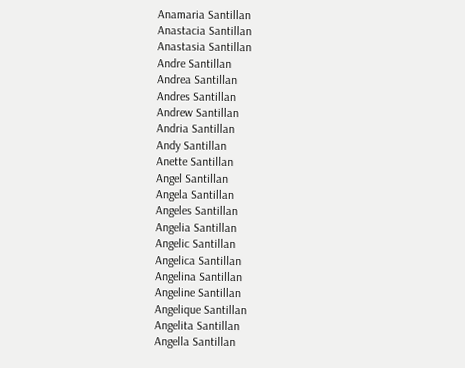Anamaria Santillan
Anastacia Santillan
Anastasia Santillan
Andre Santillan
Andrea Santillan
Andres Santillan
Andrew Santillan
Andria Santillan
Andy Santillan
Anette Santillan
Angel Santillan
Angela Santillan
Angeles Santillan
Angelia Santillan
Angelic Santillan
Angelica Santillan
Angelina Santillan
Angeline Santillan
Angelique Santillan
Angelita Santillan
Angella Santillan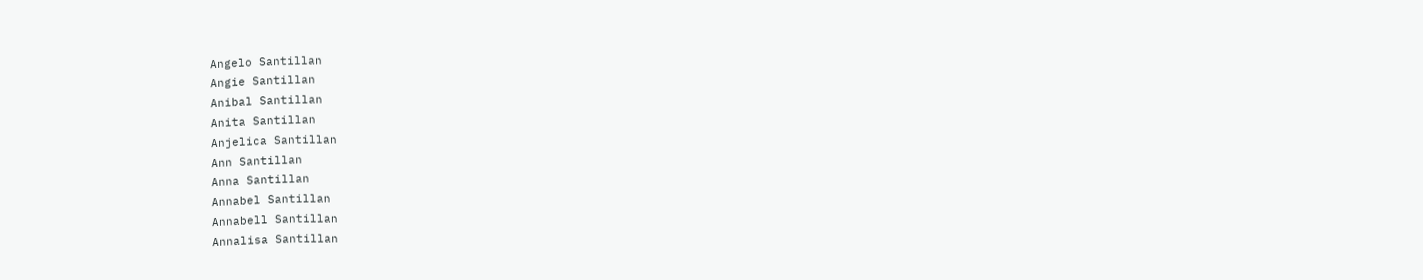Angelo Santillan
Angie Santillan
Anibal Santillan
Anita Santillan
Anjelica Santillan
Ann Santillan
Anna Santillan
Annabel Santillan
Annabell Santillan
Annalisa Santillan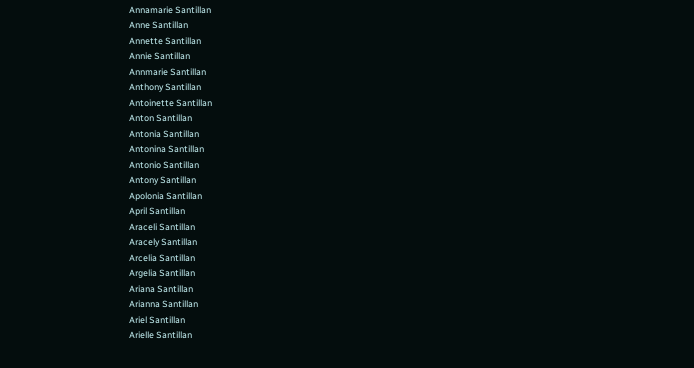Annamarie Santillan
Anne Santillan
Annette Santillan
Annie Santillan
Annmarie Santillan
Anthony Santillan
Antoinette Santillan
Anton Santillan
Antonia Santillan
Antonina Santillan
Antonio Santillan
Antony Santillan
Apolonia Santillan
April Santillan
Araceli Santillan
Aracely Santillan
Arcelia Santillan
Argelia Santillan
Ariana Santillan
Arianna Santillan
Ariel Santillan
Arielle Santillan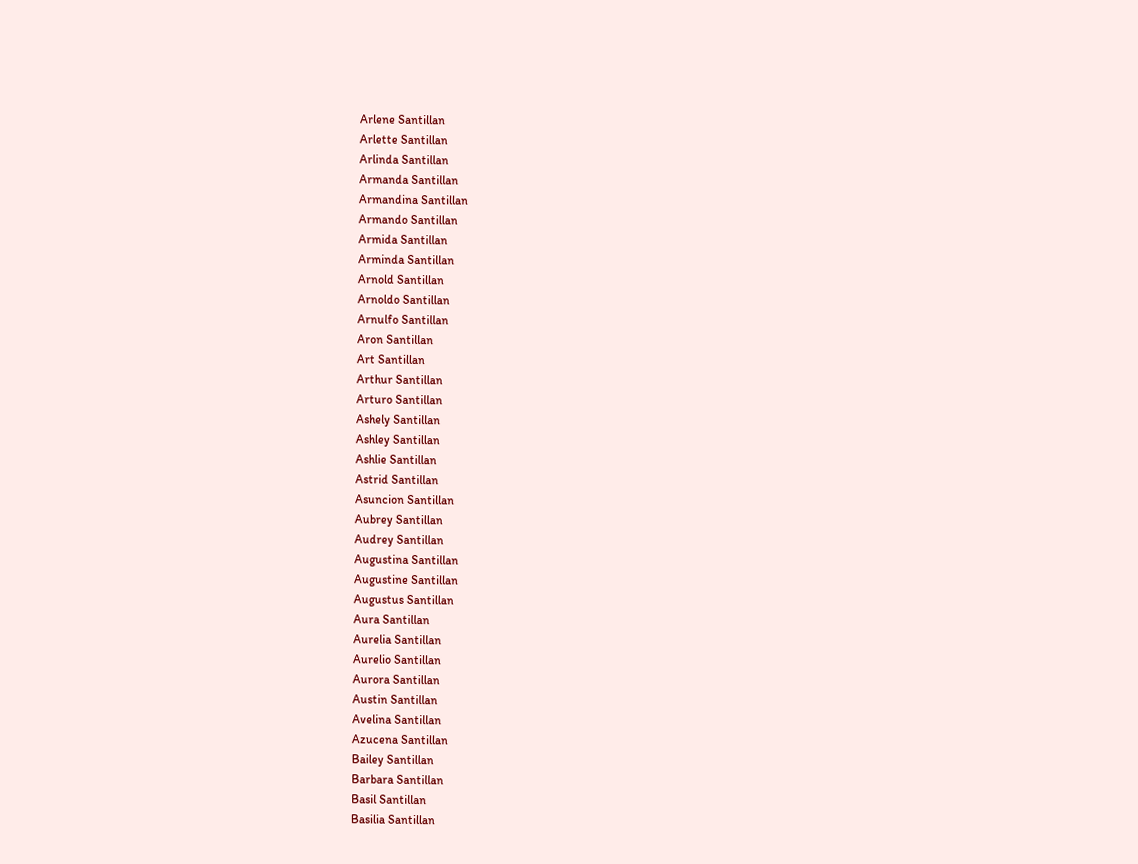Arlene Santillan
Arlette Santillan
Arlinda Santillan
Armanda Santillan
Armandina Santillan
Armando Santillan
Armida Santillan
Arminda Santillan
Arnold Santillan
Arnoldo Santillan
Arnulfo Santillan
Aron Santillan
Art Santillan
Arthur Santillan
Arturo Santillan
Ashely Santillan
Ashley Santillan
Ashlie Santillan
Astrid Santillan
Asuncion Santillan
Aubrey Santillan
Audrey Santillan
Augustina Santillan
Augustine Santillan
Augustus Santillan
Aura Santillan
Aurelia Santillan
Aurelio Santillan
Aurora Santillan
Austin Santillan
Avelina Santillan
Azucena Santillan
Bailey Santillan
Barbara Santillan
Basil Santillan
Basilia Santillan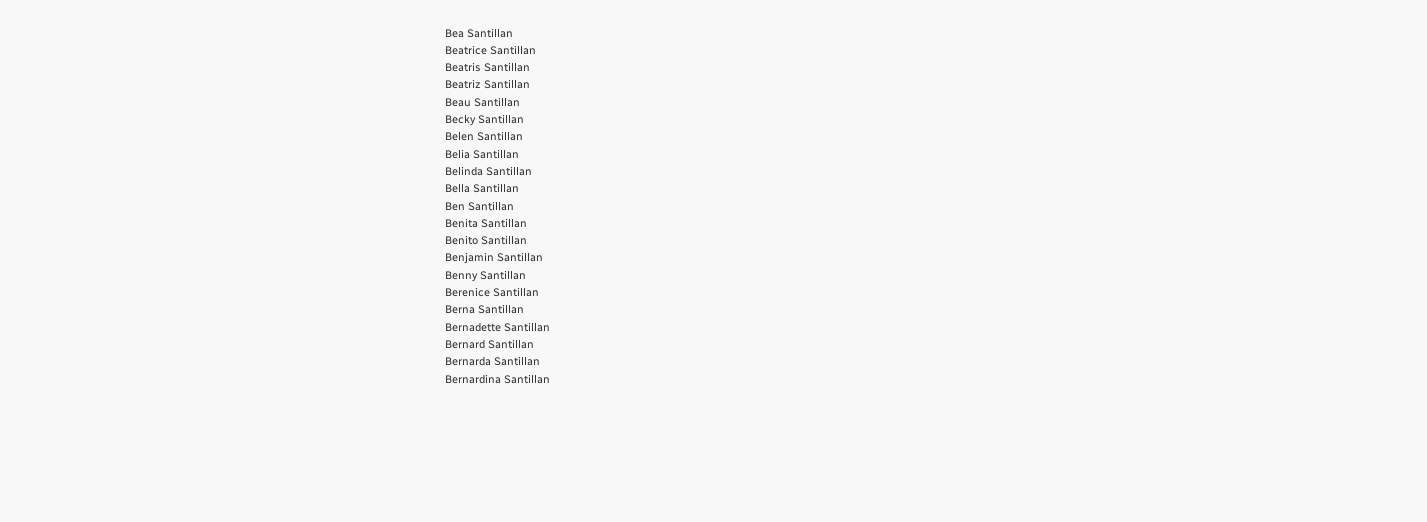Bea Santillan
Beatrice Santillan
Beatris Santillan
Beatriz Santillan
Beau Santillan
Becky Santillan
Belen Santillan
Belia Santillan
Belinda Santillan
Bella Santillan
Ben Santillan
Benita Santillan
Benito Santillan
Benjamin Santillan
Benny Santillan
Berenice Santillan
Berna Santillan
Bernadette Santillan
Bernard Santillan
Bernarda Santillan
Bernardina Santillan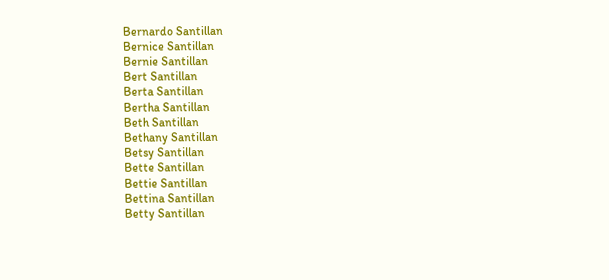Bernardo Santillan
Bernice Santillan
Bernie Santillan
Bert Santillan
Berta Santillan
Bertha Santillan
Beth Santillan
Bethany Santillan
Betsy Santillan
Bette Santillan
Bettie Santillan
Bettina Santillan
Betty Santillan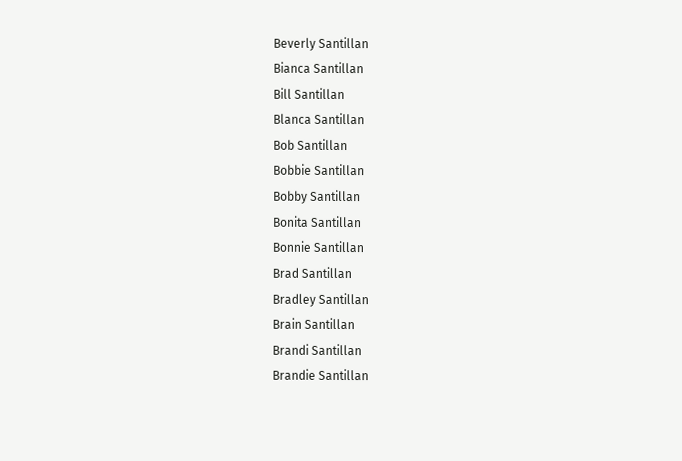Beverly Santillan
Bianca Santillan
Bill Santillan
Blanca Santillan
Bob Santillan
Bobbie Santillan
Bobby Santillan
Bonita Santillan
Bonnie Santillan
Brad Santillan
Bradley Santillan
Brain Santillan
Brandi Santillan
Brandie Santillan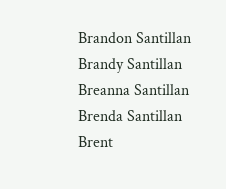Brandon Santillan
Brandy Santillan
Breanna Santillan
Brenda Santillan
Brent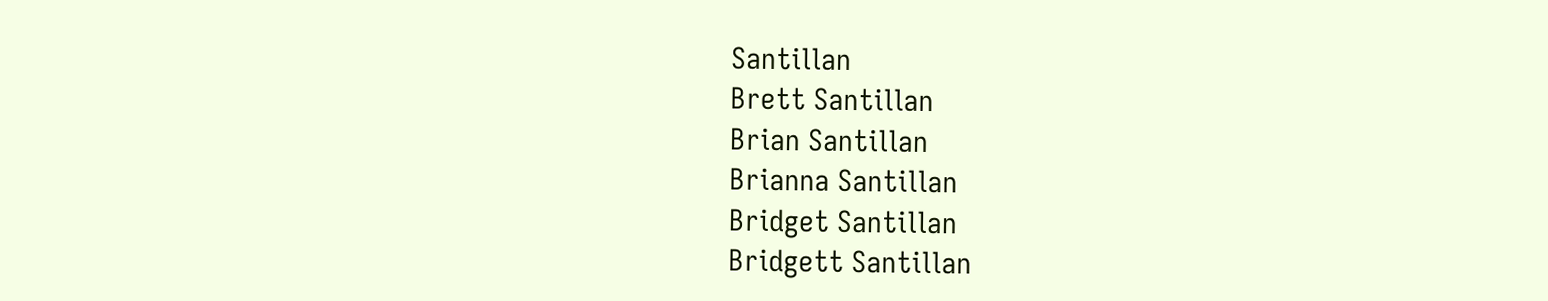Santillan
Brett Santillan
Brian Santillan
Brianna Santillan
Bridget Santillan
Bridgett Santillan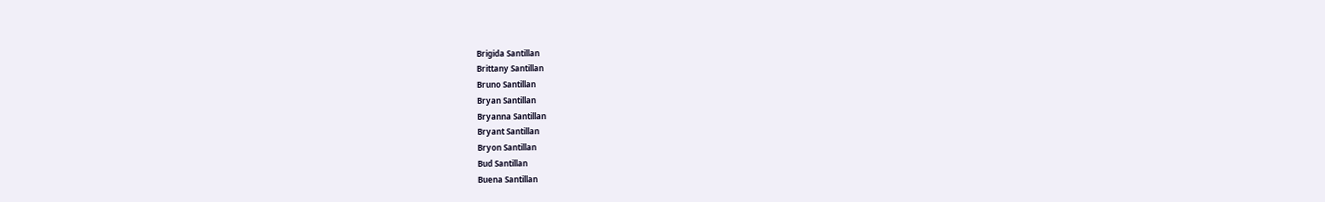Brigida Santillan
Brittany Santillan
Bruno Santillan
Bryan Santillan
Bryanna Santillan
Bryant Santillan
Bryon Santillan
Bud Santillan
Buena Santillan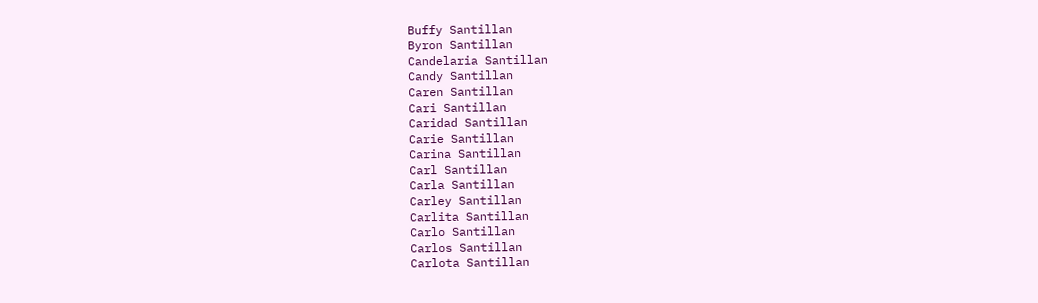Buffy Santillan
Byron Santillan
Candelaria Santillan
Candy Santillan
Caren Santillan
Cari Santillan
Caridad Santillan
Carie Santillan
Carina Santillan
Carl Santillan
Carla Santillan
Carley Santillan
Carlita Santillan
Carlo Santillan
Carlos Santillan
Carlota Santillan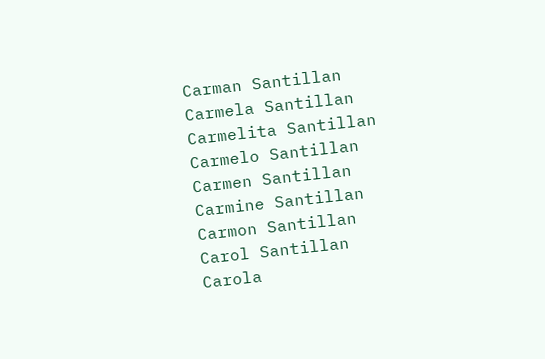Carman Santillan
Carmela Santillan
Carmelita Santillan
Carmelo Santillan
Carmen Santillan
Carmine Santillan
Carmon Santillan
Carol Santillan
Carola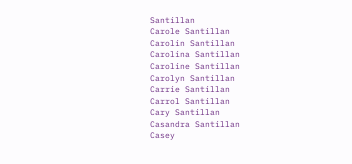Santillan
Carole Santillan
Carolin Santillan
Carolina Santillan
Caroline Santillan
Carolyn Santillan
Carrie Santillan
Carrol Santillan
Cary Santillan
Casandra Santillan
Casey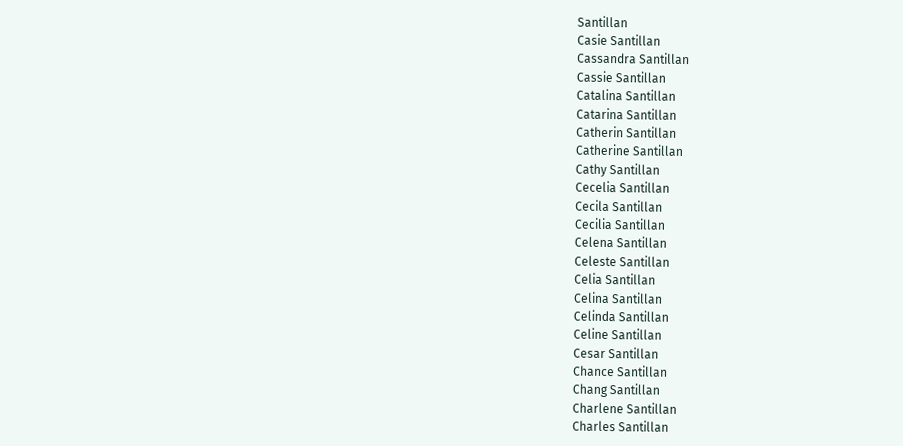Santillan
Casie Santillan
Cassandra Santillan
Cassie Santillan
Catalina Santillan
Catarina Santillan
Catherin Santillan
Catherine Santillan
Cathy Santillan
Cecelia Santillan
Cecila Santillan
Cecilia Santillan
Celena Santillan
Celeste Santillan
Celia Santillan
Celina Santillan
Celinda Santillan
Celine Santillan
Cesar Santillan
Chance Santillan
Chang Santillan
Charlene Santillan
Charles Santillan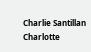Charlie Santillan
Charlotte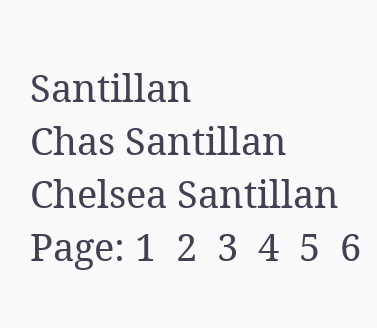Santillan
Chas Santillan
Chelsea Santillan
Page: 1  2  3  4  5  6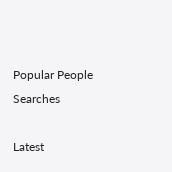Popular People Searches

Latest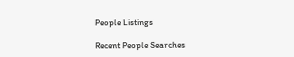People Listings

Recent People Searches